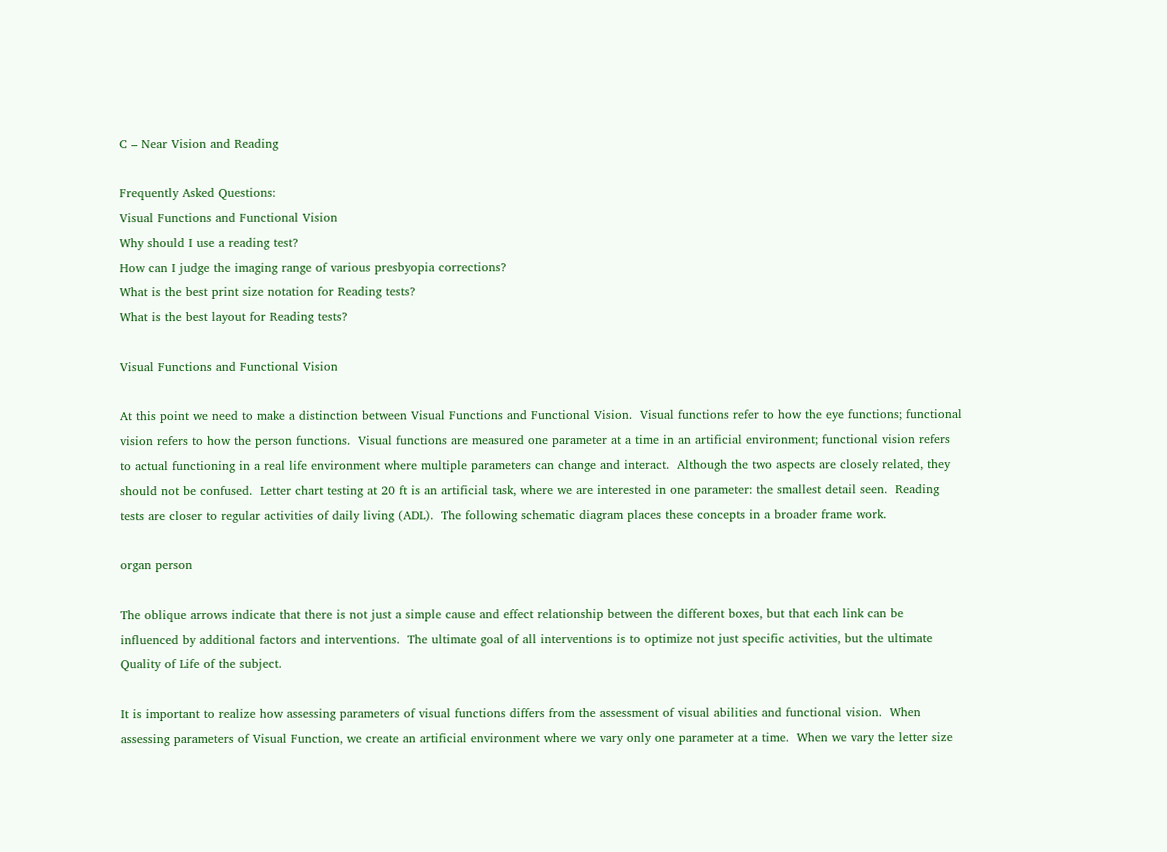C – Near Vision and Reading

Frequently Asked Questions:
Visual Functions and Functional Vision
Why should I use a reading test?
How can I judge the imaging range of various presbyopia corrections?
What is the best print size notation for Reading tests?
What is the best layout for Reading tests?

Visual Functions and Functional Vision

At this point we need to make a distinction between Visual Functions and Functional Vision.  Visual functions refer to how the eye functions; functional vision refers to how the person functions.  Visual functions are measured one parameter at a time in an artificial environment; functional vision refers to actual functioning in a real life environment where multiple parameters can change and interact.  Although the two aspects are closely related, they should not be confused.  Letter chart testing at 20 ft is an artificial task, where we are interested in one parameter: the smallest detail seen.  Reading tests are closer to regular activities of daily living (ADL).  The following schematic diagram places these concepts in a broader frame work.

organ person

The oblique arrows indicate that there is not just a simple cause and effect relationship between the different boxes, but that each link can be influenced by additional factors and interventions.  The ultimate goal of all interventions is to optimize not just specific activities, but the ultimate Quality of Life of the subject.

It is important to realize how assessing parameters of visual functions differs from the assessment of visual abilities and functional vision.  When assessing parameters of Visual Function, we create an artificial environment where we vary only one parameter at a time.  When we vary the letter size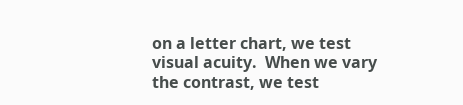on a letter chart, we test visual acuity.  When we vary the contrast, we test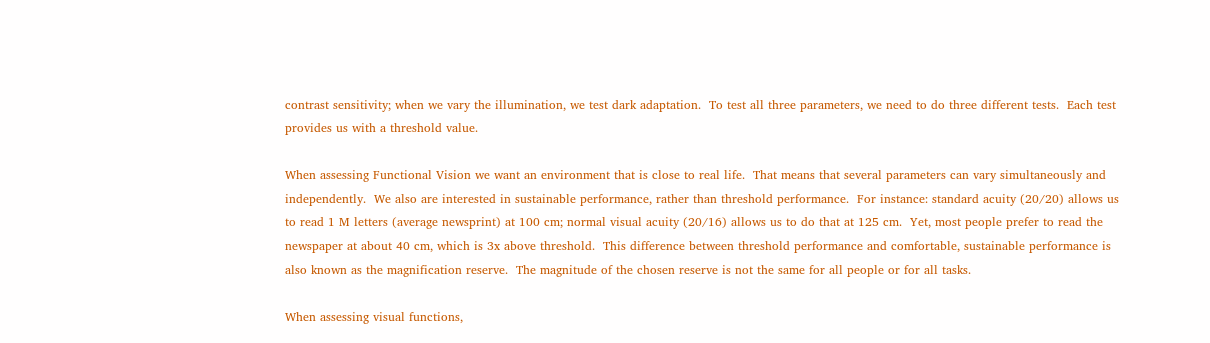contrast sensitivity; when we vary the illumination, we test dark adaptation.  To test all three parameters, we need to do three different tests.  Each test provides us with a threshold value.

When assessing Functional Vision we want an environment that is close to real life.  That means that several parameters can vary simultaneously and independently.  We also are interested in sustainable performance, rather than threshold performance.  For instance: standard acuity (20/20) allows us to read 1 M letters (average newsprint) at 100 cm; normal visual acuity (20/16) allows us to do that at 125 cm.  Yet, most people prefer to read the newspaper at about 40 cm, which is 3x above threshold.  This difference between threshold performance and comfortable, sustainable performance is also known as the magnification reserve.  The magnitude of the chosen reserve is not the same for all people or for all tasks.

When assessing visual functions,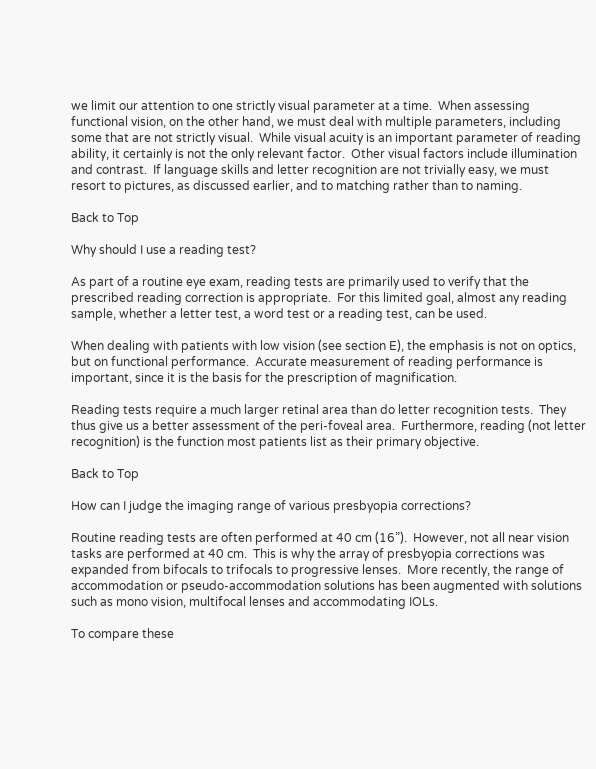we limit our attention to one strictly visual parameter at a time.  When assessing functional vision, on the other hand, we must deal with multiple parameters, including some that are not strictly visual.  While visual acuity is an important parameter of reading ability, it certainly is not the only relevant factor.  Other visual factors include illumination and contrast.  If language skills and letter recognition are not trivially easy, we must resort to pictures, as discussed earlier, and to matching rather than to naming.

Back to Top

Why should I use a reading test?

As part of a routine eye exam, reading tests are primarily used to verify that the prescribed reading correction is appropriate.  For this limited goal, almost any reading sample, whether a letter test, a word test or a reading test, can be used.

When dealing with patients with low vision (see section E), the emphasis is not on optics, but on functional performance.  Accurate measurement of reading performance is important, since it is the basis for the prescription of magnification.

Reading tests require a much larger retinal area than do letter recognition tests.  They thus give us a better assessment of the peri-foveal area.  Furthermore, reading (not letter recognition) is the function most patients list as their primary objective.

Back to Top

How can I judge the imaging range of various presbyopia corrections?

Routine reading tests are often performed at 40 cm (16”).  However, not all near vision tasks are performed at 40 cm.  This is why the array of presbyopia corrections was expanded from bifocals to trifocals to progressive lenses.  More recently, the range of accommodation or pseudo-accommodation solutions has been augmented with solutions such as mono vision, multifocal lenses and accommodating IOLs.

To compare these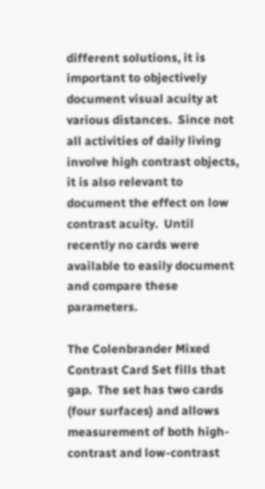different solutions, it is important to objectively document visual acuity at various distances.  Since not all activities of daily living involve high contrast objects, it is also relevant to document the effect on low contrast acuity.  Until recently no cards were available to easily document and compare these parameters.

The Colenbrander Mixed Contrast Card Set fills that gap.  The set has two cards (four surfaces) and allows measurement of both high-contrast and low-contrast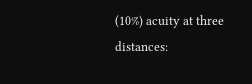(10%) acuity at three distances: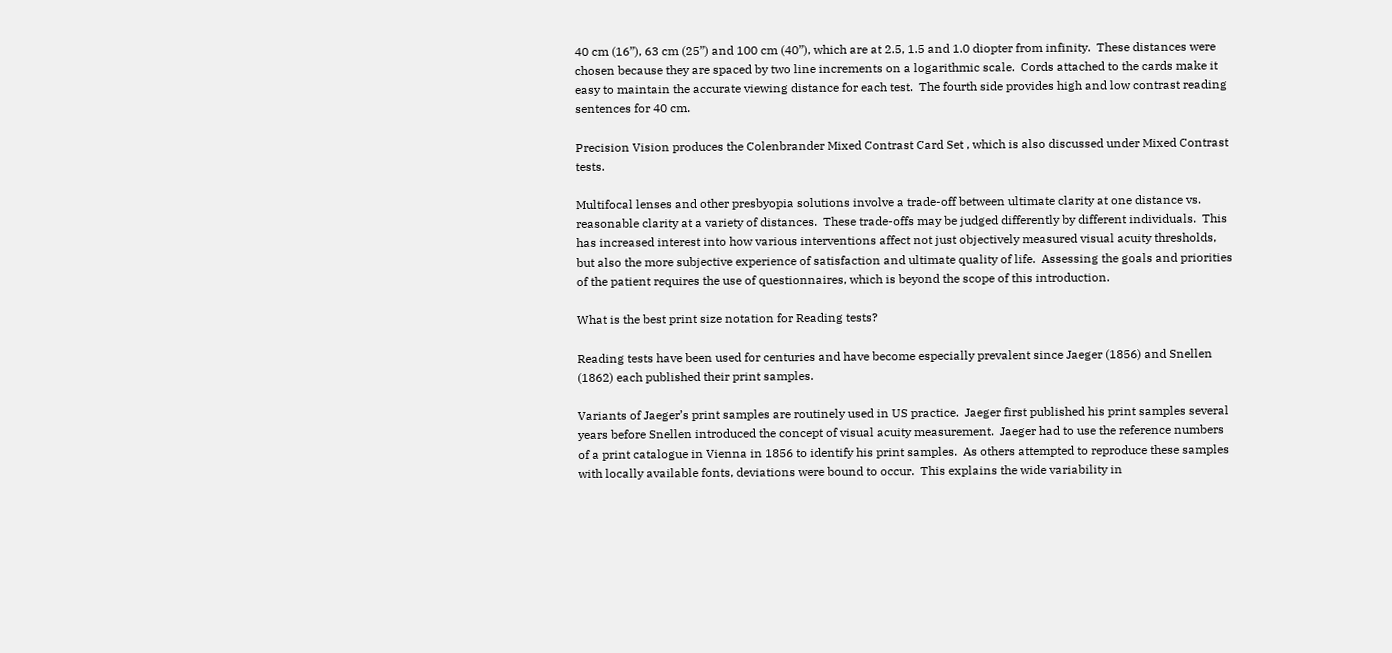40 cm (16”), 63 cm (25”) and 100 cm (40”), which are at 2.5, 1.5 and 1.0 diopter from infinity.  These distances were chosen because they are spaced by two line increments on a logarithmic scale.  Cords attached to the cards make it easy to maintain the accurate viewing distance for each test.  The fourth side provides high and low contrast reading sentences for 40 cm.

Precision Vision produces the Colenbrander Mixed Contrast Card Set , which is also discussed under Mixed Contrast tests.

Multifocal lenses and other presbyopia solutions involve a trade-off between ultimate clarity at one distance vs. reasonable clarity at a variety of distances.  These trade-offs may be judged differently by different individuals.  This has increased interest into how various interventions affect not just objectively measured visual acuity thresholds, but also the more subjective experience of satisfaction and ultimate quality of life.  Assessing the goals and priorities of the patient requires the use of questionnaires, which is beyond the scope of this introduction.

What is the best print size notation for Reading tests?

Reading tests have been used for centuries and have become especially prevalent since Jaeger (1856) and Snellen (1862) each published their print samples.

Variants of Jaeger’s print samples are routinely used in US practice.  Jaeger first published his print samples several years before Snellen introduced the concept of visual acuity measurement.  Jaeger had to use the reference numbers of a print catalogue in Vienna in 1856 to identify his print samples.  As others attempted to reproduce these samples with locally available fonts, deviations were bound to occur.  This explains the wide variability in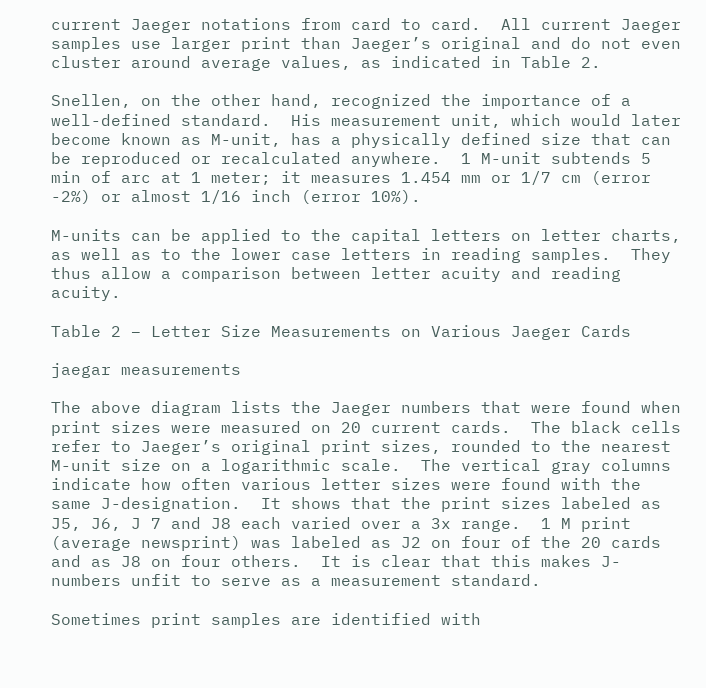current Jaeger notations from card to card.  All current Jaeger samples use larger print than Jaeger’s original and do not even cluster around average values, as indicated in Table 2.

Snellen, on the other hand, recognized the importance of a well-defined standard.  His measurement unit, which would later become known as M-unit, has a physically defined size that can be reproduced or recalculated anywhere.  1 M-unit subtends 5 min of arc at 1 meter; it measures 1.454 mm or 1/7 cm (error -2%) or almost 1/16 inch (error 10%).

M-units can be applied to the capital letters on letter charts, as well as to the lower case letters in reading samples.  They thus allow a comparison between letter acuity and reading acuity.

Table 2 – Letter Size Measurements on Various Jaeger Cards

jaegar measurements

The above diagram lists the Jaeger numbers that were found when print sizes were measured on 20 current cards.  The black cells refer to Jaeger’s original print sizes, rounded to the nearest M-unit size on a logarithmic scale.  The vertical gray columns indicate how often various letter sizes were found with the same J-designation.  It shows that the print sizes labeled as J5, J6, J 7 and J8 each varied over a 3x range.  1 M print (average newsprint) was labeled as J2 on four of the 20 cards and as J8 on four others.  It is clear that this makes J-numbers unfit to serve as a measurement standard.

Sometimes print samples are identified with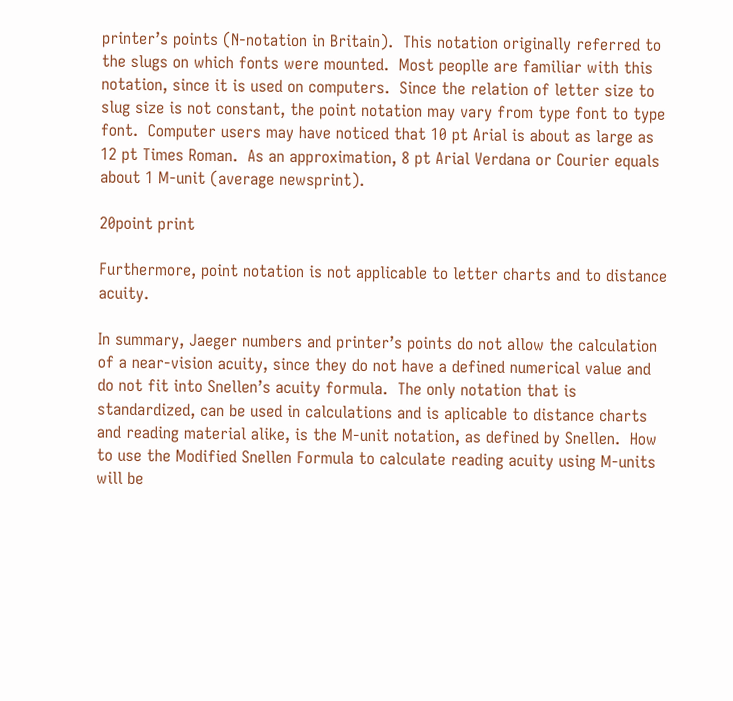printer’s points (N-notation in Britain).  This notation originally referred to the slugs on which fonts were mounted.  Most peoplle are familiar with this notation, since it is used on computers.  Since the relation of letter size to slug size is not constant, the point notation may vary from type font to type font.  Computer users may have noticed that 10 pt Arial is about as large as 12 pt Times Roman.  As an approximation, 8 pt Arial Verdana or Courier equals about 1 M-unit (average newsprint).

20point print

Furthermore, point notation is not applicable to letter charts and to distance acuity.

In summary, Jaeger numbers and printer’s points do not allow the calculation of a near-vision acuity, since they do not have a defined numerical value and do not fit into Snellen’s acuity formula.  The only notation that is standardized, can be used in calculations and is aplicable to distance charts and reading material alike, is the M-unit notation, as defined by Snellen.  How to use the Modified Snellen Formula to calculate reading acuity using M-units will be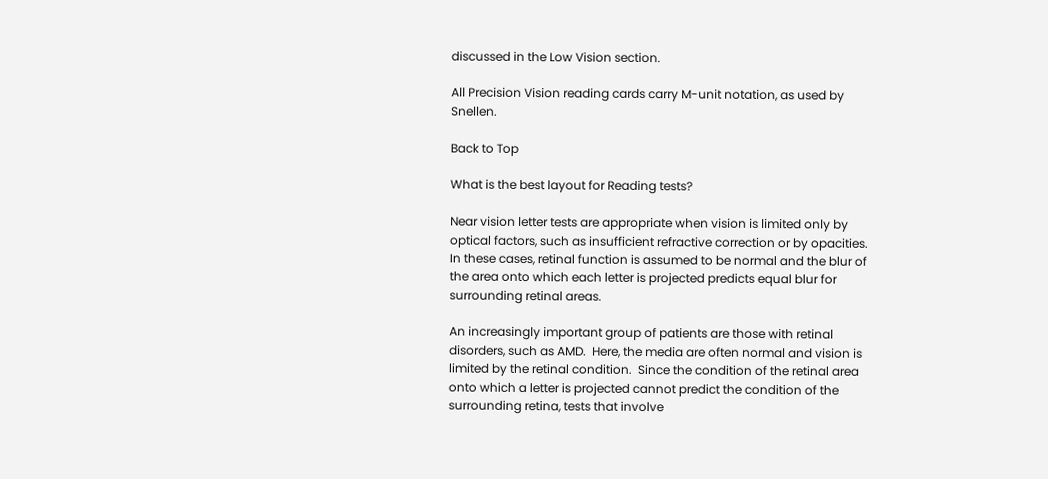discussed in the Low Vision section.

All Precision Vision reading cards carry M-unit notation, as used by Snellen.

Back to Top

What is the best layout for Reading tests?

Near vision letter tests are appropriate when vision is limited only by optical factors, such as insufficient refractive correction or by opacities.  In these cases, retinal function is assumed to be normal and the blur of the area onto which each letter is projected predicts equal blur for surrounding retinal areas.

An increasingly important group of patients are those with retinal disorders, such as AMD.  Here, the media are often normal and vision is limited by the retinal condition.  Since the condition of the retinal area onto which a letter is projected cannot predict the condition of the surrounding retina, tests that involve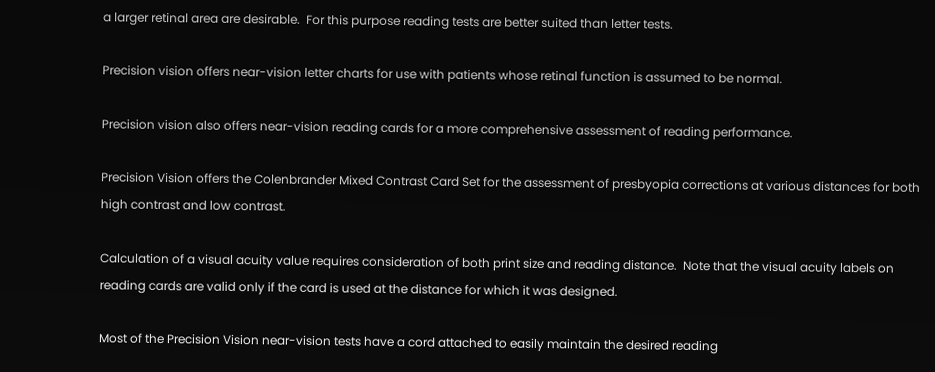a larger retinal area are desirable.  For this purpose reading tests are better suited than letter tests.

Precision vision offers near-vision letter charts for use with patients whose retinal function is assumed to be normal.

Precision vision also offers near-vision reading cards for a more comprehensive assessment of reading performance.

Precision Vision offers the Colenbrander Mixed Contrast Card Set for the assessment of presbyopia corrections at various distances for both high contrast and low contrast.

Calculation of a visual acuity value requires consideration of both print size and reading distance.  Note that the visual acuity labels on reading cards are valid only if the card is used at the distance for which it was designed.

Most of the Precision Vision near-vision tests have a cord attached to easily maintain the desired reading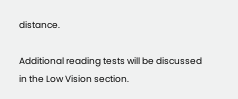distance.

Additional reading tests will be discussed in the Low Vision section.